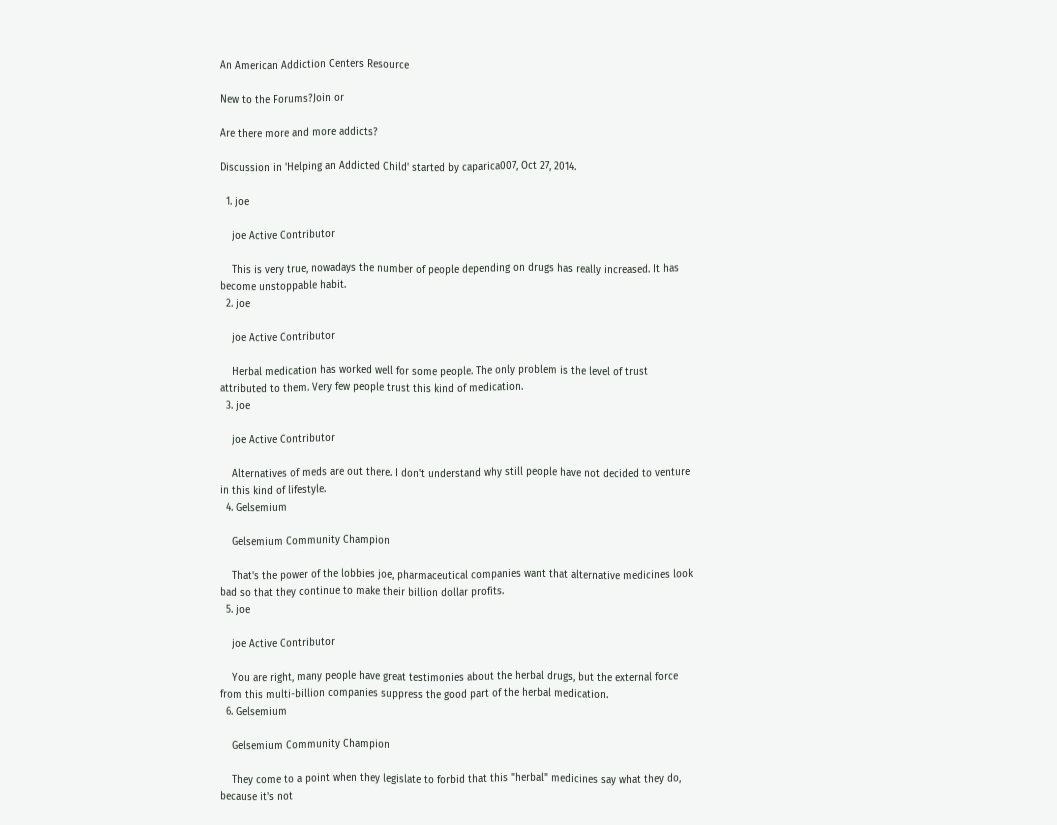An American Addiction Centers Resource

New to the Forums?Join or

Are there more and more addicts?

Discussion in 'Helping an Addicted Child' started by caparica007, Oct 27, 2014.

  1. joe

    joe Active Contributor

    This is very true, nowadays the number of people depending on drugs has really increased. It has become unstoppable habit.
  2. joe

    joe Active Contributor

    Herbal medication has worked well for some people. The only problem is the level of trust attributed to them. Very few people trust this kind of medication.
  3. joe

    joe Active Contributor

    Alternatives of meds are out there. I don't understand why still people have not decided to venture in this kind of lifestyle.
  4. Gelsemium

    Gelsemium Community Champion

    That's the power of the lobbies joe, pharmaceutical companies want that alternative medicines look bad so that they continue to make their billion dollar profits.
  5. joe

    joe Active Contributor

    You are right, many people have great testimonies about the herbal drugs, but the external force from this multi-billion companies suppress the good part of the herbal medication.
  6. Gelsemium

    Gelsemium Community Champion

    They come to a point when they legislate to forbid that this "herbal" medicines say what they do, because it's not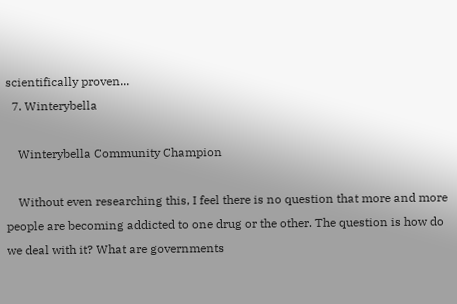scientifically proven...
  7. Winterybella

    Winterybella Community Champion

    Without even researching this, I feel there is no question that more and more people are becoming addicted to one drug or the other. The question is how do we deal with it? What are governments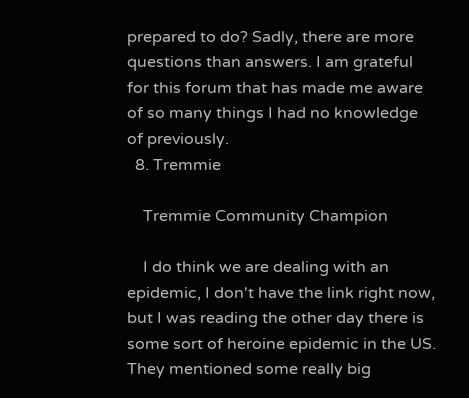prepared to do? Sadly, there are more questions than answers. I am grateful for this forum that has made me aware of so many things I had no knowledge of previously.
  8. Tremmie

    Tremmie Community Champion

    I do think we are dealing with an epidemic, I don't have the link right now, but I was reading the other day there is some sort of heroine epidemic in the US. They mentioned some really big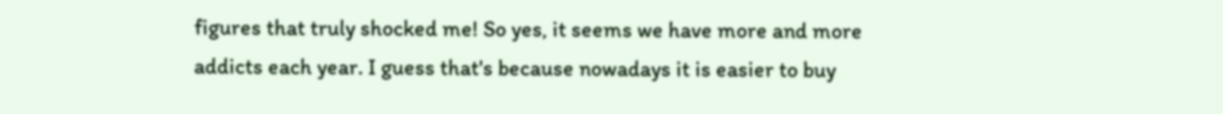figures that truly shocked me! So yes, it seems we have more and more addicts each year. I guess that's because nowadays it is easier to buy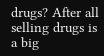drugs? After all selling drugs is a big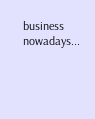business nowadays...